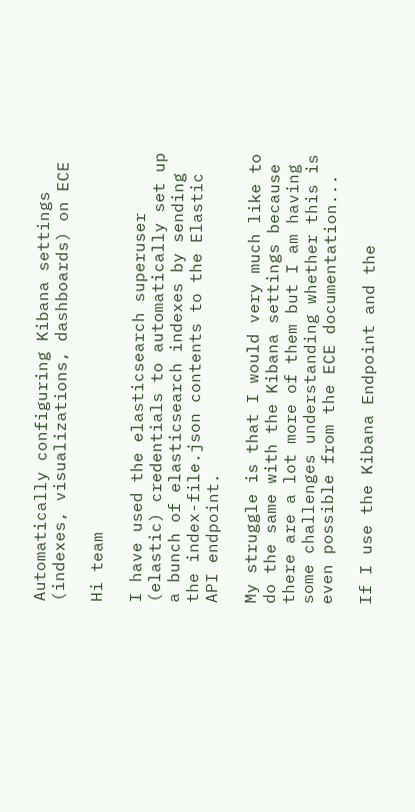Automatically configuring Kibana settings (indexes, visualizations, dashboards) on ECE

Hi team

I have used the elasticsearch superuser (elastic) credentials to automatically set up a bunch of elasticsearch indexes by sending the index-file.json contents to the Elastic API endpoint.

My struggle is that I would very much like to do the same with the Kibana settings because there are a lot more of them but I am having some challenges understanding whether this is even possible from the ECE documentation...

If I use the Kibana Endpoint and the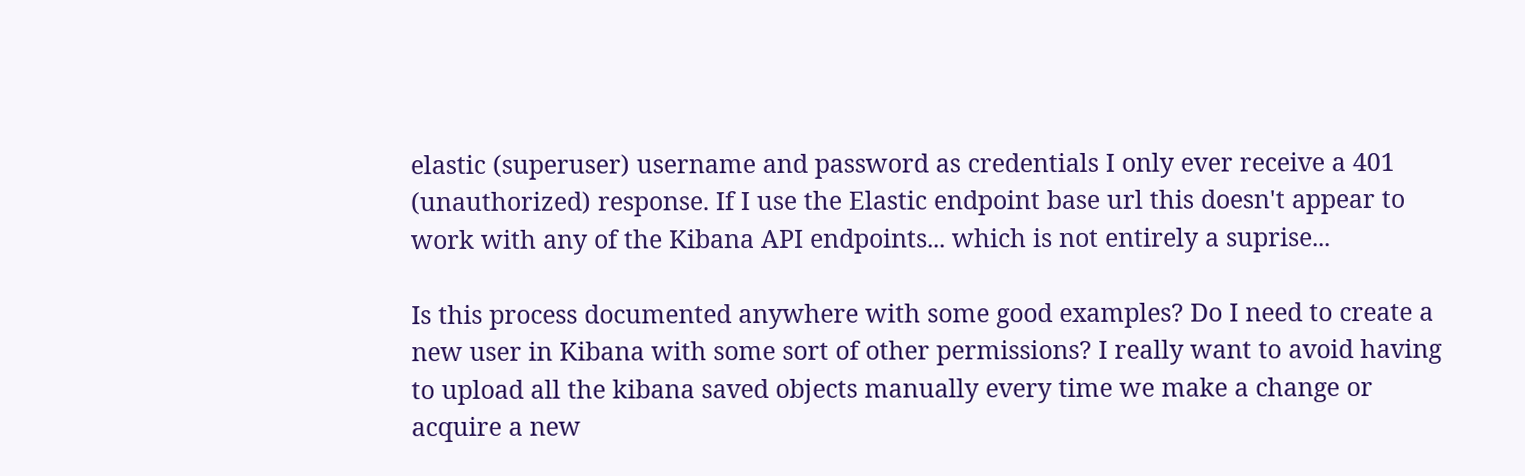elastic (superuser) username and password as credentials I only ever receive a 401 (unauthorized) response. If I use the Elastic endpoint base url this doesn't appear to work with any of the Kibana API endpoints... which is not entirely a suprise...

Is this process documented anywhere with some good examples? Do I need to create a new user in Kibana with some sort of other permissions? I really want to avoid having to upload all the kibana saved objects manually every time we make a change or acquire a new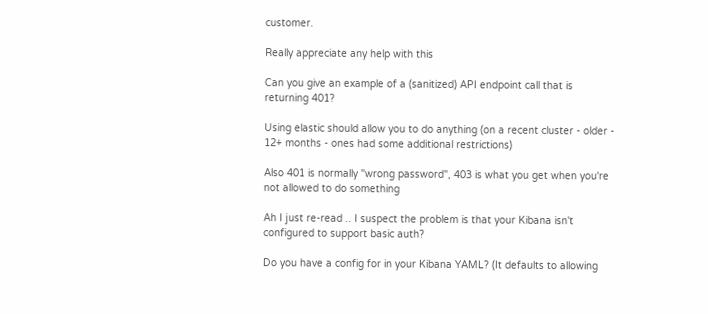customer.

Really appreciate any help with this

Can you give an example of a (sanitized) API endpoint call that is returning 401?

Using elastic should allow you to do anything (on a recent cluster - older - 12+ months - ones had some additional restrictions)

Also 401 is normally "wrong password", 403 is what you get when you're not allowed to do something

Ah I just re-read .. I suspect the problem is that your Kibana isn't configured to support basic auth?

Do you have a config for in your Kibana YAML? (It defaults to allowing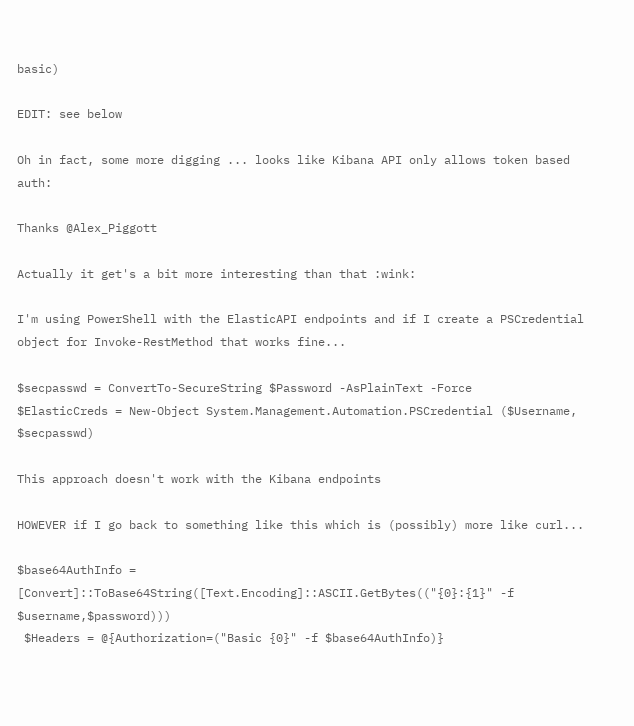basic)

EDIT: see below

Oh in fact, some more digging ... looks like Kibana API only allows token based auth:

Thanks @Alex_Piggott

Actually it get's a bit more interesting than that :wink:

I'm using PowerShell with the ElasticAPI endpoints and if I create a PSCredential object for Invoke-RestMethod that works fine...

$secpasswd = ConvertTo-SecureString $Password -AsPlainText -Force
$ElasticCreds = New-Object System.Management.Automation.PSCredential ($Username, $secpasswd)

This approach doesn't work with the Kibana endpoints

HOWEVER if I go back to something like this which is (possibly) more like curl...

$base64AuthInfo = [Convert]::ToBase64String([Text.Encoding]::ASCII.GetBytes(("{0}:{1}" -f $username,$password)))
 $Headers = @{Authorization=("Basic {0}" -f $base64AuthInfo)}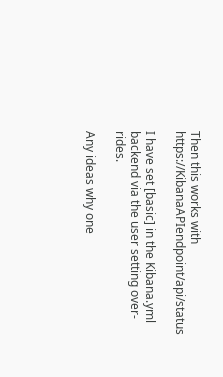Then this works with https://KibanaAPIendpoint/api/status

I have set [basic] in the Kibana.yml backend via the user setting over-rides.

Any ideas why one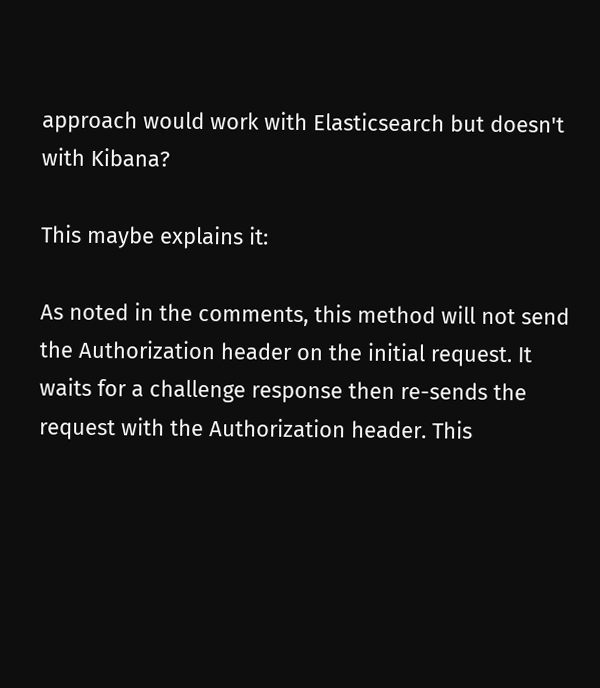approach would work with Elasticsearch but doesn't with Kibana?

This maybe explains it:

As noted in the comments, this method will not send the Authorization header on the initial request. It waits for a challenge response then re-sends the request with the Authorization header. This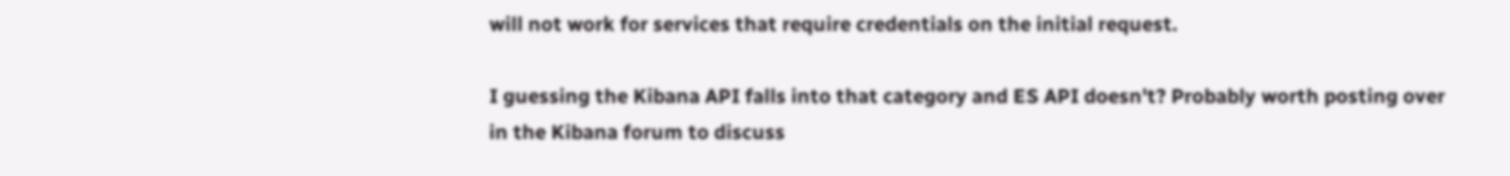will not work for services that require credentials on the initial request.

I guessing the Kibana API falls into that category and ES API doesn't? Probably worth posting over in the Kibana forum to discuss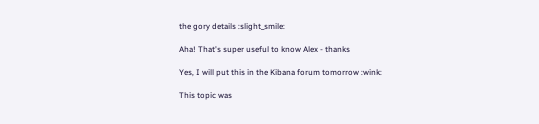the gory details :slight_smile:

Aha! That's super useful to know Alex - thanks

Yes, I will put this in the Kibana forum tomorrow :wink:

This topic was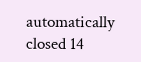automatically closed 14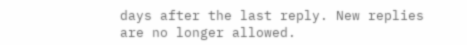days after the last reply. New replies are no longer allowed.